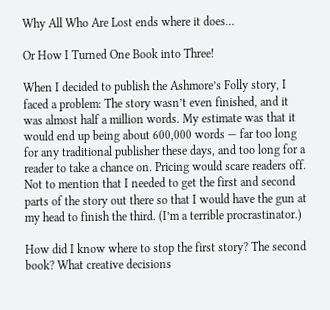Why All Who Are Lost ends where it does…

Or How I Turned One Book into Three!

When I decided to publish the Ashmore’s Folly story, I faced a problem: The story wasn’t even finished, and it was almost half a million words. My estimate was that it would end up being about 600,000 words — far too long for any traditional publisher these days, and too long for a reader to take a chance on. Pricing would scare readers off. Not to mention that I needed to get the first and second parts of the story out there so that I would have the gun at my head to finish the third. (I’m a terrible procrastinator.)

How did I know where to stop the first story? The second book? What creative decisions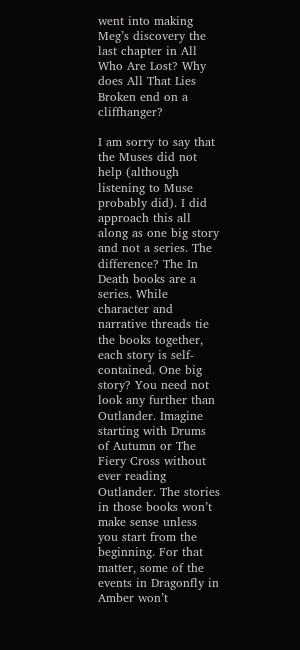went into making Meg’s discovery the last chapter in All Who Are Lost? Why does All That Lies Broken end on a cliffhanger?

I am sorry to say that the Muses did not help (although listening to Muse probably did). I did approach this all along as one big story and not a series. The difference? The In Death books are a series. While character and narrative threads tie the books together, each story is self-contained. One big story? You need not look any further than Outlander. Imagine starting with Drums of Autumn or The Fiery Cross without ever reading Outlander. The stories in those books won’t make sense unless you start from the beginning. For that matter, some of the events in Dragonfly in Amber won’t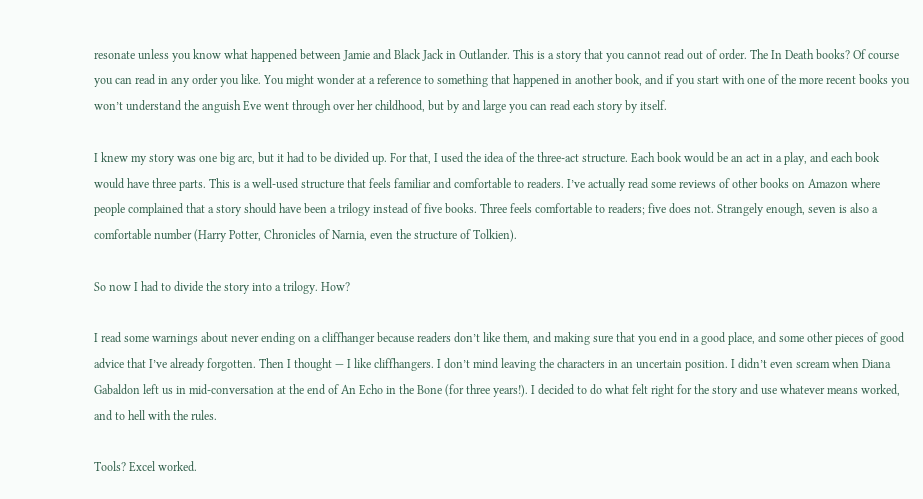resonate unless you know what happened between Jamie and Black Jack in Outlander. This is a story that you cannot read out of order. The In Death books? Of course you can read in any order you like. You might wonder at a reference to something that happened in another book, and if you start with one of the more recent books you won’t understand the anguish Eve went through over her childhood, but by and large you can read each story by itself.

I knew my story was one big arc, but it had to be divided up. For that, I used the idea of the three-act structure. Each book would be an act in a play, and each book would have three parts. This is a well-used structure that feels familiar and comfortable to readers. I’ve actually read some reviews of other books on Amazon where people complained that a story should have been a trilogy instead of five books. Three feels comfortable to readers; five does not. Strangely enough, seven is also a comfortable number (Harry Potter, Chronicles of Narnia, even the structure of Tolkien).

So now I had to divide the story into a trilogy. How?

I read some warnings about never ending on a cliffhanger because readers don’t like them, and making sure that you end in a good place, and some other pieces of good advice that I’ve already forgotten. Then I thought — I like cliffhangers. I don’t mind leaving the characters in an uncertain position. I didn’t even scream when Diana Gabaldon left us in mid-conversation at the end of An Echo in the Bone (for three years!). I decided to do what felt right for the story and use whatever means worked, and to hell with the rules.

Tools? Excel worked.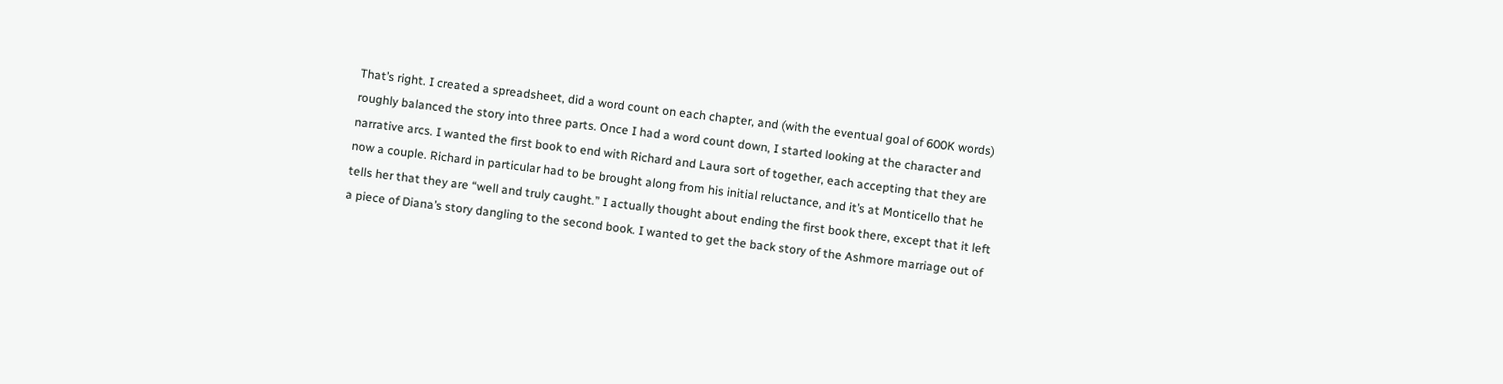That’s right. I created a spreadsheet, did a word count on each chapter, and (with the eventual goal of 600K words) roughly balanced the story into three parts. Once I had a word count down, I started looking at the character and narrative arcs. I wanted the first book to end with Richard and Laura sort of together, each accepting that they are now a couple. Richard in particular had to be brought along from his initial reluctance, and it’s at Monticello that he tells her that they are “well and truly caught.” I actually thought about ending the first book there, except that it left a piece of Diana’s story dangling to the second book. I wanted to get the back story of the Ashmore marriage out of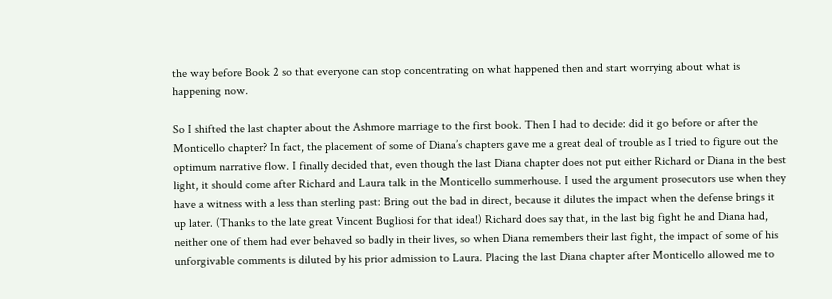the way before Book 2 so that everyone can stop concentrating on what happened then and start worrying about what is happening now.

So I shifted the last chapter about the Ashmore marriage to the first book. Then I had to decide: did it go before or after the Monticello chapter? In fact, the placement of some of Diana’s chapters gave me a great deal of trouble as I tried to figure out the optimum narrative flow. I finally decided that, even though the last Diana chapter does not put either Richard or Diana in the best light, it should come after Richard and Laura talk in the Monticello summerhouse. I used the argument prosecutors use when they have a witness with a less than sterling past: Bring out the bad in direct, because it dilutes the impact when the defense brings it up later. (Thanks to the late great Vincent Bugliosi for that idea!) Richard does say that, in the last big fight he and Diana had, neither one of them had ever behaved so badly in their lives, so when Diana remembers their last fight, the impact of some of his unforgivable comments is diluted by his prior admission to Laura. Placing the last Diana chapter after Monticello allowed me to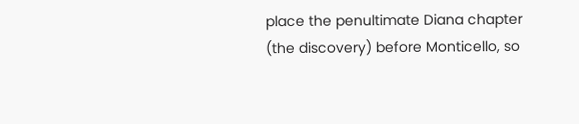place the penultimate Diana chapter (the discovery) before Monticello, so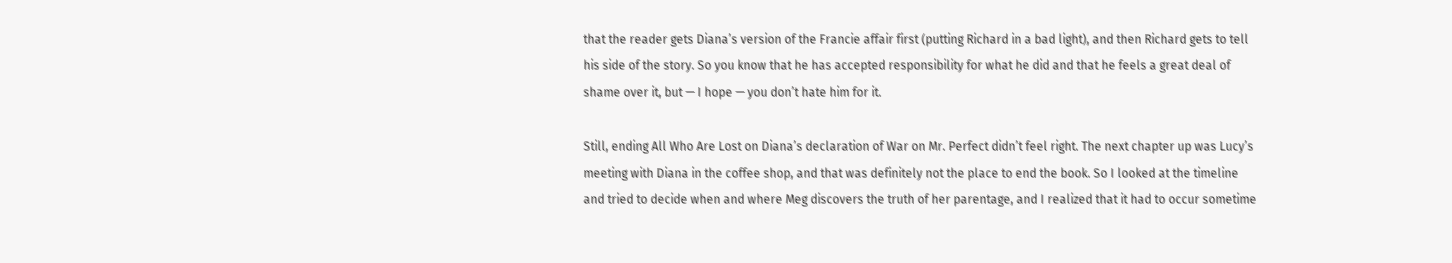that the reader gets Diana’s version of the Francie affair first (putting Richard in a bad light), and then Richard gets to tell his side of the story. So you know that he has accepted responsibility for what he did and that he feels a great deal of shame over it, but — I hope — you don’t hate him for it.

Still, ending All Who Are Lost on Diana’s declaration of War on Mr. Perfect didn’t feel right. The next chapter up was Lucy’s meeting with Diana in the coffee shop, and that was definitely not the place to end the book. So I looked at the timeline and tried to decide when and where Meg discovers the truth of her parentage, and I realized that it had to occur sometime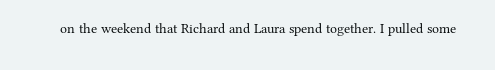on the weekend that Richard and Laura spend together. I pulled some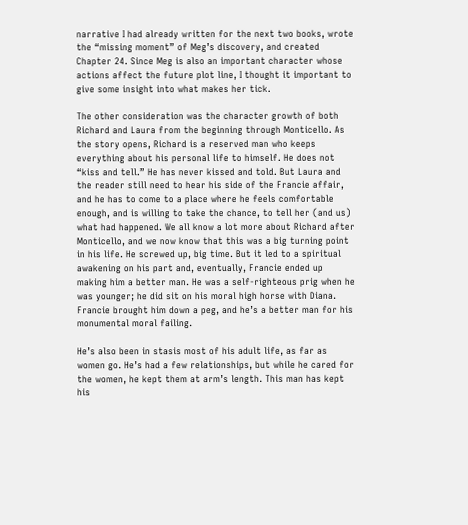narrative I had already written for the next two books, wrote the “missing moment” of Meg’s discovery, and created Chapter 24. Since Meg is also an important character whose actions affect the future plot line, I thought it important to give some insight into what makes her tick.

The other consideration was the character growth of both Richard and Laura from the beginning through Monticello. As the story opens, Richard is a reserved man who keeps everything about his personal life to himself. He does not “kiss and tell.” He has never kissed and told. But Laura and the reader still need to hear his side of the Francie affair, and he has to come to a place where he feels comfortable enough, and is willing to take the chance, to tell her (and us) what had happened. We all know a lot more about Richard after Monticello, and we now know that this was a big turning point in his life. He screwed up, big time. But it led to a spiritual awakening on his part and, eventually, Francie ended up making him a better man. He was a self-righteous prig when he was younger; he did sit on his moral high horse with Diana. Francie brought him down a peg, and he’s a better man for his monumental moral failing.

He’s also been in stasis most of his adult life, as far as women go. He’s had a few relationships, but while he cared for the women, he kept them at arm’s length. This man has kept his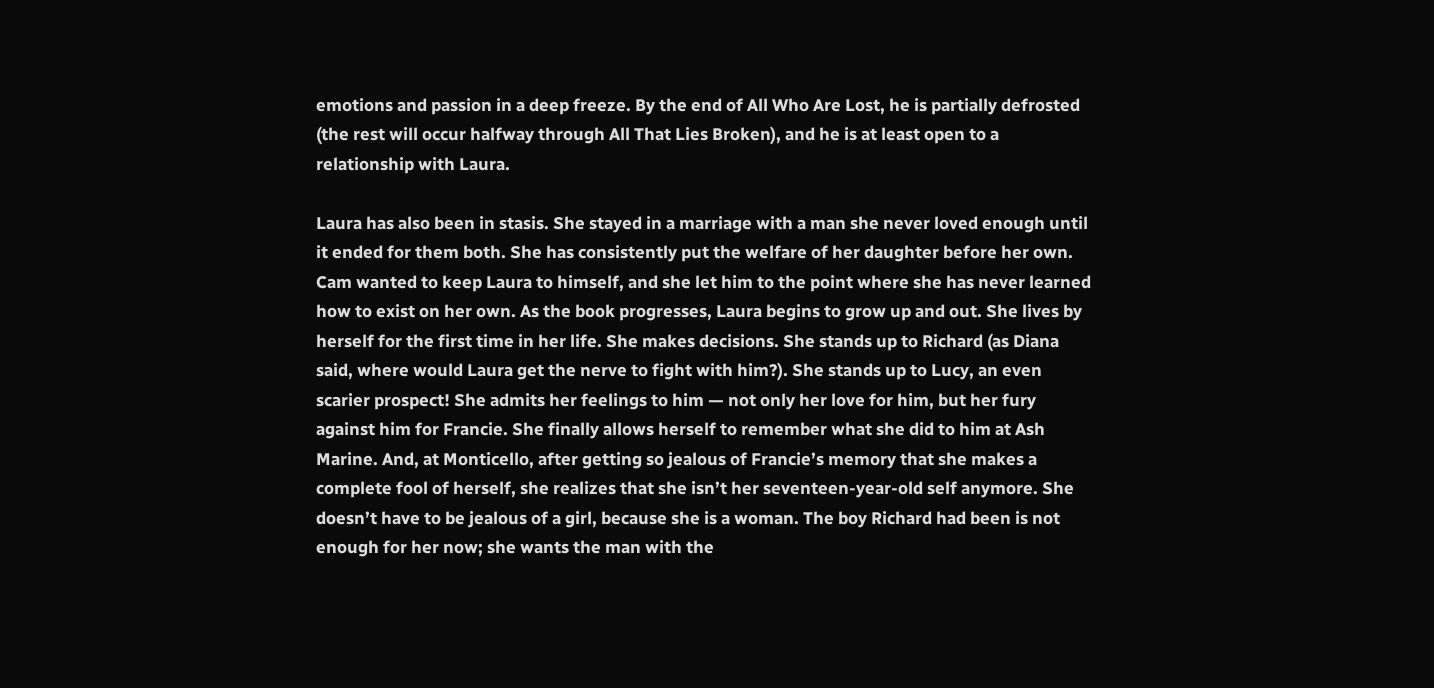emotions and passion in a deep freeze. By the end of All Who Are Lost, he is partially defrosted (the rest will occur halfway through All That Lies Broken), and he is at least open to a relationship with Laura.

Laura has also been in stasis. She stayed in a marriage with a man she never loved enough until it ended for them both. She has consistently put the welfare of her daughter before her own. Cam wanted to keep Laura to himself, and she let him to the point where she has never learned how to exist on her own. As the book progresses, Laura begins to grow up and out. She lives by herself for the first time in her life. She makes decisions. She stands up to Richard (as Diana said, where would Laura get the nerve to fight with him?). She stands up to Lucy, an even scarier prospect! She admits her feelings to him — not only her love for him, but her fury against him for Francie. She finally allows herself to remember what she did to him at Ash Marine. And, at Monticello, after getting so jealous of Francie’s memory that she makes a complete fool of herself, she realizes that she isn’t her seventeen-year-old self anymore. She doesn’t have to be jealous of a girl, because she is a woman. The boy Richard had been is not enough for her now; she wants the man with the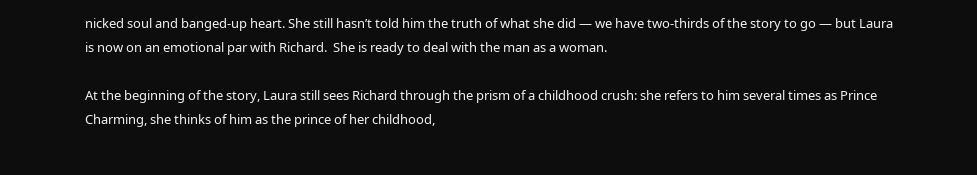nicked soul and banged-up heart. She still hasn’t told him the truth of what she did — we have two-thirds of the story to go — but Laura is now on an emotional par with Richard.  She is ready to deal with the man as a woman.

At the beginning of the story, Laura still sees Richard through the prism of a childhood crush: she refers to him several times as Prince Charming, she thinks of him as the prince of her childhood,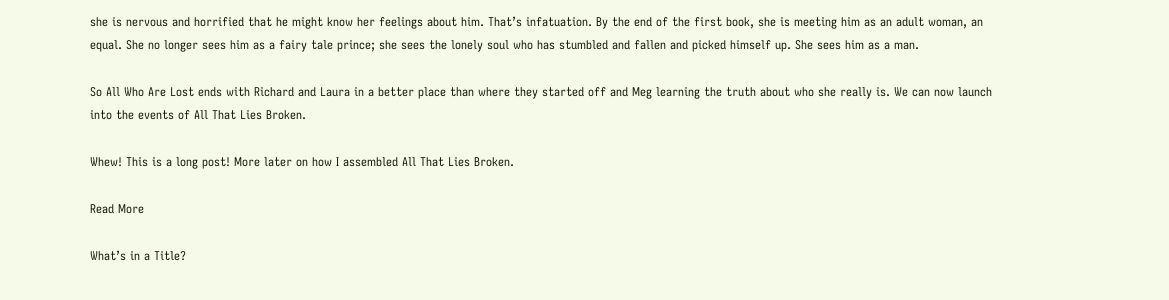she is nervous and horrified that he might know her feelings about him. That’s infatuation. By the end of the first book, she is meeting him as an adult woman, an equal. She no longer sees him as a fairy tale prince; she sees the lonely soul who has stumbled and fallen and picked himself up. She sees him as a man.

So All Who Are Lost ends with Richard and Laura in a better place than where they started off and Meg learning the truth about who she really is. We can now launch into the events of All That Lies Broken.

Whew! This is a long post! More later on how I assembled All That Lies Broken.

Read More

What’s in a Title?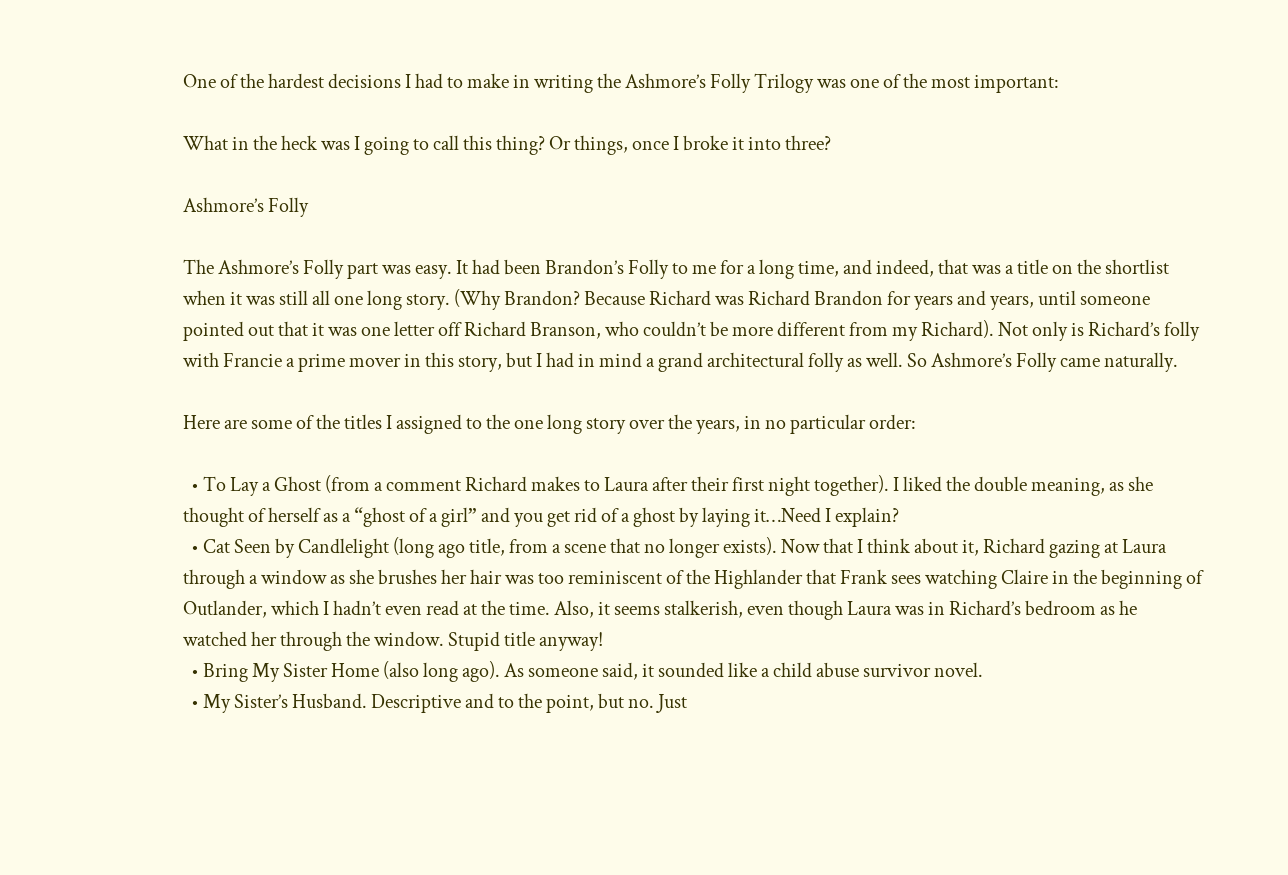One of the hardest decisions I had to make in writing the Ashmore’s Folly Trilogy was one of the most important:

What in the heck was I going to call this thing? Or things, once I broke it into three?

Ashmore’s Folly

The Ashmore’s Folly part was easy. It had been Brandon’s Folly to me for a long time, and indeed, that was a title on the shortlist when it was still all one long story. (Why Brandon? Because Richard was Richard Brandon for years and years, until someone pointed out that it was one letter off Richard Branson, who couldn’t be more different from my Richard). Not only is Richard’s folly with Francie a prime mover in this story, but I had in mind a grand architectural folly as well. So Ashmore’s Folly came naturally.

Here are some of the titles I assigned to the one long story over the years, in no particular order:

  • To Lay a Ghost (from a comment Richard makes to Laura after their first night together). I liked the double meaning, as she thought of herself as a “ghost of a girl” and you get rid of a ghost by laying it…Need I explain?
  • Cat Seen by Candlelight (long ago title, from a scene that no longer exists). Now that I think about it, Richard gazing at Laura through a window as she brushes her hair was too reminiscent of the Highlander that Frank sees watching Claire in the beginning of Outlander, which I hadn’t even read at the time. Also, it seems stalkerish, even though Laura was in Richard’s bedroom as he watched her through the window. Stupid title anyway!
  • Bring My Sister Home (also long ago). As someone said, it sounded like a child abuse survivor novel.
  • My Sister’s Husband. Descriptive and to the point, but no. Just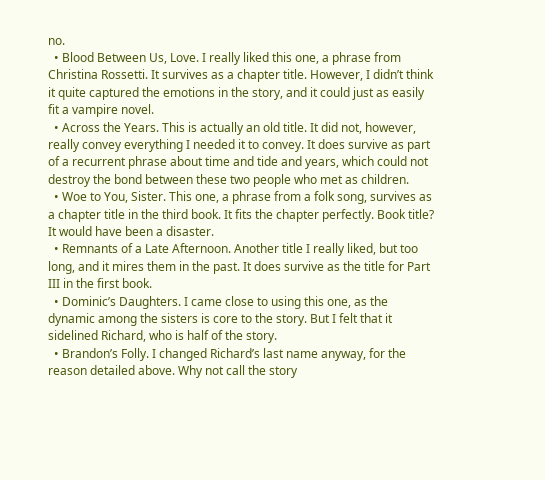no.
  • Blood Between Us, Love. I really liked this one, a phrase from Christina Rossetti. It survives as a chapter title. However, I didn’t think it quite captured the emotions in the story, and it could just as easily fit a vampire novel.
  • Across the Years. This is actually an old title. It did not, however, really convey everything I needed it to convey. It does survive as part of a recurrent phrase about time and tide and years, which could not destroy the bond between these two people who met as children.
  • Woe to You, Sister. This one, a phrase from a folk song, survives as a chapter title in the third book. It fits the chapter perfectly. Book title? It would have been a disaster.
  • Remnants of a Late Afternoon. Another title I really liked, but too long, and it mires them in the past. It does survive as the title for Part III in the first book.
  • Dominic’s Daughters. I came close to using this one, as the dynamic among the sisters is core to the story. But I felt that it sidelined Richard, who is half of the story.
  • Brandon’s Folly. I changed Richard’s last name anyway, for the reason detailed above. Why not call the story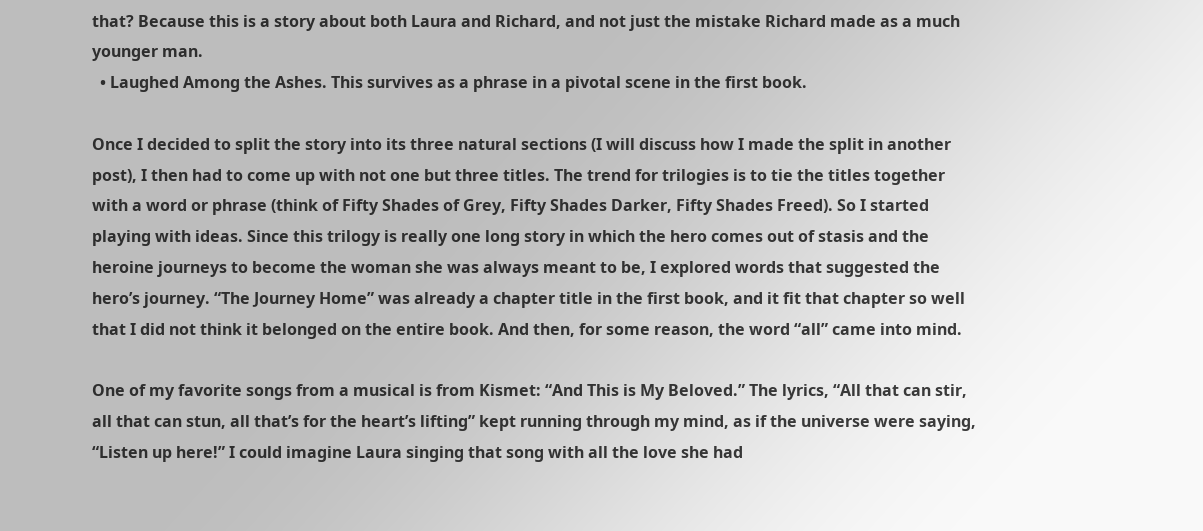that? Because this is a story about both Laura and Richard, and not just the mistake Richard made as a much younger man.
  • Laughed Among the Ashes. This survives as a phrase in a pivotal scene in the first book.

Once I decided to split the story into its three natural sections (I will discuss how I made the split in another post), I then had to come up with not one but three titles. The trend for trilogies is to tie the titles together with a word or phrase (think of Fifty Shades of Grey, Fifty Shades Darker, Fifty Shades Freed). So I started playing with ideas. Since this trilogy is really one long story in which the hero comes out of stasis and the heroine journeys to become the woman she was always meant to be, I explored words that suggested the hero’s journey. “The Journey Home” was already a chapter title in the first book, and it fit that chapter so well that I did not think it belonged on the entire book. And then, for some reason, the word “all” came into mind.

One of my favorite songs from a musical is from Kismet: “And This is My Beloved.” The lyrics, “All that can stir, all that can stun, all that’s for the heart’s lifting” kept running through my mind, as if the universe were saying, “Listen up here!” I could imagine Laura singing that song with all the love she had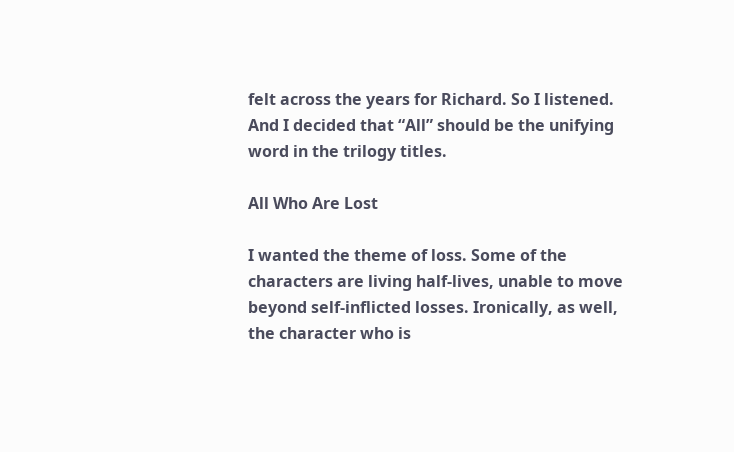felt across the years for Richard. So I listened. And I decided that “All” should be the unifying word in the trilogy titles.

All Who Are Lost

I wanted the theme of loss. Some of the characters are living half-lives, unable to move beyond self-inflicted losses. Ironically, as well, the character who is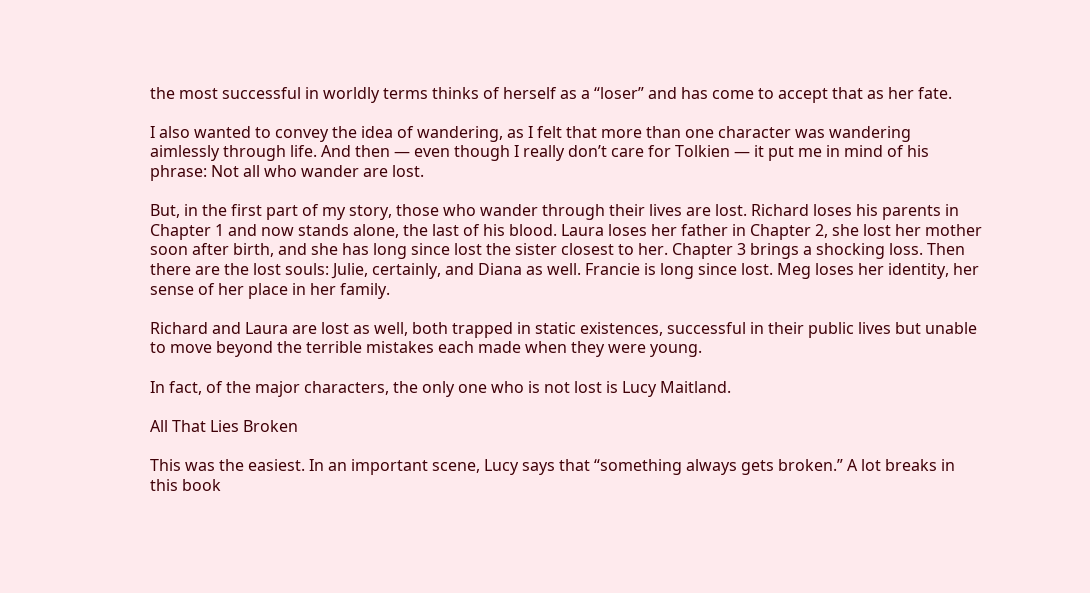the most successful in worldly terms thinks of herself as a “loser” and has come to accept that as her fate.

I also wanted to convey the idea of wandering, as I felt that more than one character was wandering aimlessly through life. And then — even though I really don’t care for Tolkien — it put me in mind of his phrase: Not all who wander are lost.

But, in the first part of my story, those who wander through their lives are lost. Richard loses his parents in Chapter 1 and now stands alone, the last of his blood. Laura loses her father in Chapter 2, she lost her mother soon after birth, and she has long since lost the sister closest to her. Chapter 3 brings a shocking loss. Then there are the lost souls: Julie, certainly, and Diana as well. Francie is long since lost. Meg loses her identity, her sense of her place in her family.

Richard and Laura are lost as well, both trapped in static existences, successful in their public lives but unable to move beyond the terrible mistakes each made when they were young.

In fact, of the major characters, the only one who is not lost is Lucy Maitland.

All That Lies Broken

This was the easiest. In an important scene, Lucy says that “something always gets broken.” A lot breaks in this book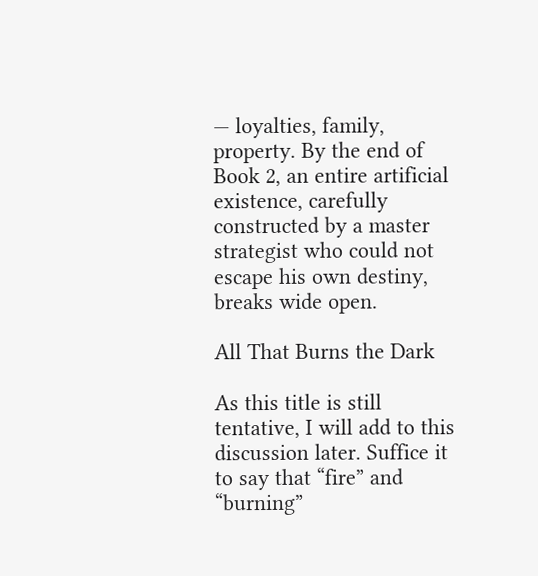— loyalties, family, property. By the end of Book 2, an entire artificial existence, carefully constructed by a master strategist who could not escape his own destiny, breaks wide open.

All That Burns the Dark

As this title is still tentative, I will add to this discussion later. Suffice it to say that “fire” and “burning”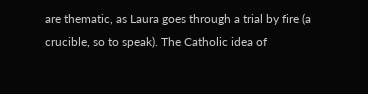are thematic, as Laura goes through a trial by fire (a crucible, so to speak). The Catholic idea of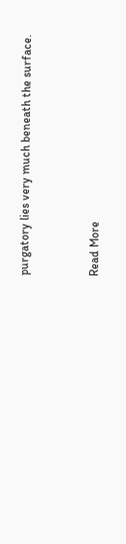purgatory lies very much beneath the surface.


Read More